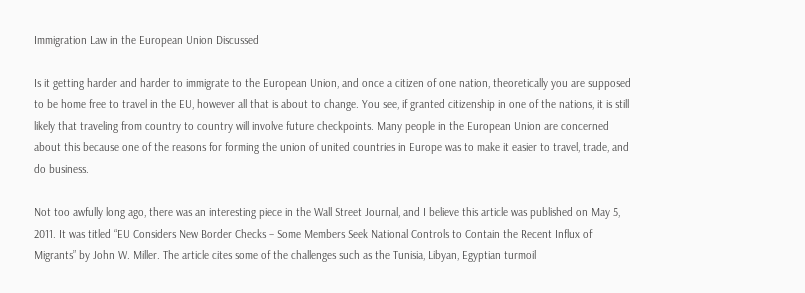Immigration Law in the European Union Discussed

Is it getting harder and harder to immigrate to the European Union, and once a citizen of one nation, theoretically you are supposed to be home free to travel in the EU, however all that is about to change. You see, if granted citizenship in one of the nations, it is still likely that traveling from country to country will involve future checkpoints. Many people in the European Union are concerned about this because one of the reasons for forming the union of united countries in Europe was to make it easier to travel, trade, and do business.

Not too awfully long ago, there was an interesting piece in the Wall Street Journal, and I believe this article was published on May 5, 2011. It was titled “EU Considers New Border Checks – Some Members Seek National Controls to Contain the Recent Influx of Migrants” by John W. Miller. The article cites some of the challenges such as the Tunisia, Libyan, Egyptian turmoil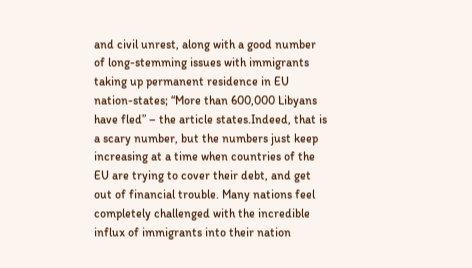and civil unrest, along with a good number of long-stemming issues with immigrants taking up permanent residence in EU nation-states; “More than 600,000 Libyans have fled” – the article states.Indeed, that is a scary number, but the numbers just keep increasing at a time when countries of the EU are trying to cover their debt, and get out of financial trouble. Many nations feel completely challenged with the incredible influx of immigrants into their nation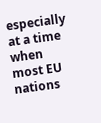especially at a time when most EU nations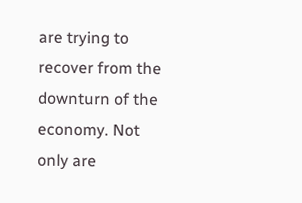are trying to recover from the downturn of the economy. Not only are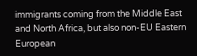immigrants coming from the Middle East and North Africa, but also non-EU Eastern European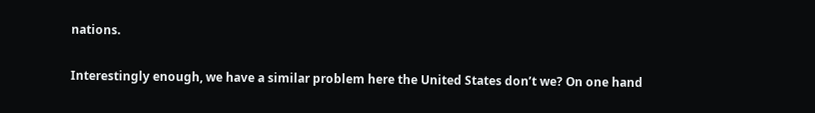nations.

Interestingly enough, we have a similar problem here the United States don’t we? On one hand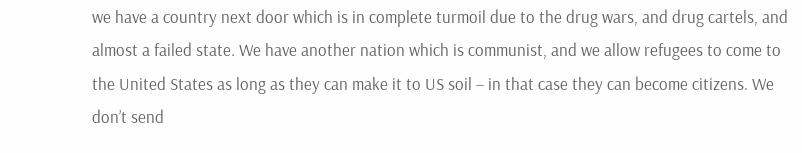we have a country next door which is in complete turmoil due to the drug wars, and drug cartels, and almost a failed state. We have another nation which is communist, and we allow refugees to come to the United States as long as they can make it to US soil – in that case they can become citizens. We don’t send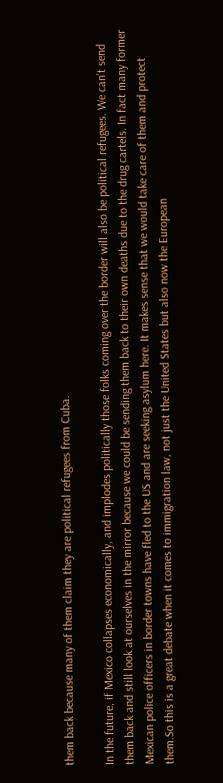them back because many of them claim they are political refugees from Cuba.

In the future, if Mexico collapses economically, and implodes politically those folks coming over the border will also be political refugees. We can’t send them back and still look at ourselves in the mirror because we could be sending them back to their own deaths due to the drug cartels. In fact many former Mexican police officers in border towns have fled to the US and are seeking asylum here. It makes sense that we would take care of them and protect them.So this is a great debate when it comes to immigration law, not just the United States but also now the European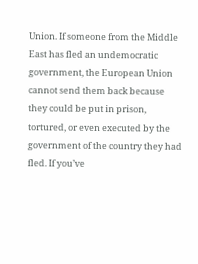Union. If someone from the Middle East has fled an undemocratic government, the European Union cannot send them back because they could be put in prison, tortured, or even executed by the government of the country they had fled. If you’ve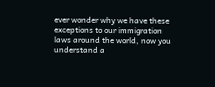ever wonder why we have these exceptions to our immigration laws around the world, now you understand a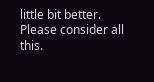little bit better. Please consider all this.